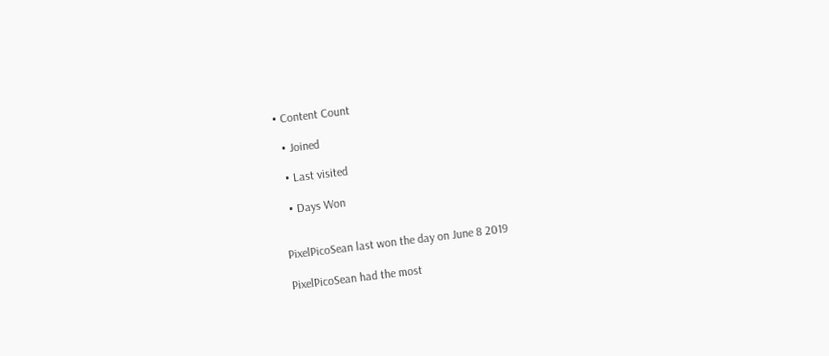• Content Count

  • Joined

  • Last visited

  • Days Won


PixelPicoSean last won the day on June 8 2019

PixelPicoSean had the most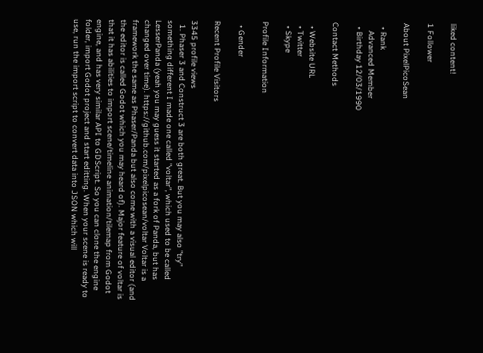liked content!

1 Follower

About PixelPicoSean

  • Rank
    Advanced Member
  • Birthday 12/03/1990

Contact Methods

  • Website URL
  • Twitter
  • Skype

Profile Information

  • Gender

Recent Profile Visitors

3345 profile views
  1. Phaser 3 and Construct 3 are both great. But you may also "try" something different I made one called "voltar", which used to be called LesserPanda (yeah you may guess it started as a fork of Panda, but has changed over time). https://github.com/pixelpicosean/voltar Voltar is a framework the same as Phaser/Panda but also come with a visual editor (and the editor is called Godot which you may heard of). Major feature of voltar is that it has abilities to import scene/timeline animation/tilemap from Godot engine, and has very similar API to GDScript. So you can clone the engine folder, import Godot project and start editting. When your scene is ready to use, run the import script to convert data into JSON which will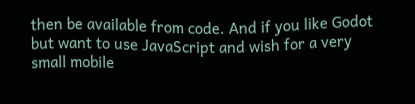then be available from code. And if you like Godot but want to use JavaScript and wish for a very small mobile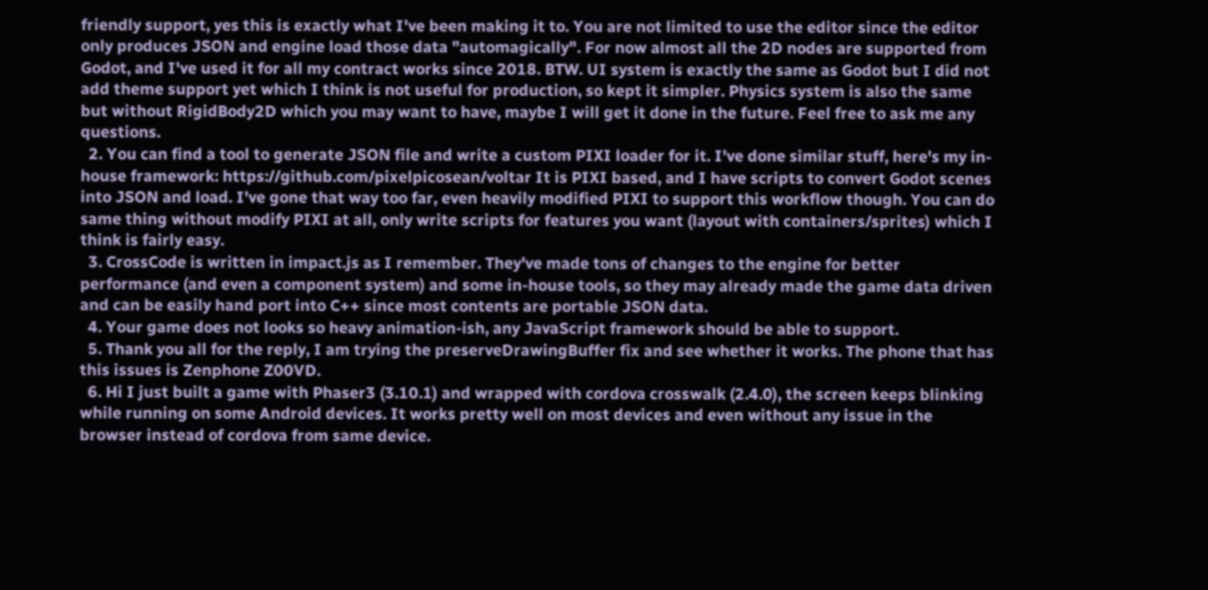friendly support, yes this is exactly what I've been making it to. You are not limited to use the editor since the editor only produces JSON and engine load those data "automagically". For now almost all the 2D nodes are supported from Godot, and I've used it for all my contract works since 2018. BTW. UI system is exactly the same as Godot but I did not add theme support yet which I think is not useful for production, so kept it simpler. Physics system is also the same but without RigidBody2D which you may want to have, maybe I will get it done in the future. Feel free to ask me any questions.
  2. You can find a tool to generate JSON file and write a custom PIXI loader for it. I've done similar stuff, here's my in-house framework: https://github.com/pixelpicosean/voltar It is PIXI based, and I have scripts to convert Godot scenes into JSON and load. I've gone that way too far, even heavily modified PIXI to support this workflow though. You can do same thing without modify PIXI at all, only write scripts for features you want (layout with containers/sprites) which I think is fairly easy.
  3. CrossCode is written in impact.js as I remember. They've made tons of changes to the engine for better performance (and even a component system) and some in-house tools, so they may already made the game data driven and can be easily hand port into C++ since most contents are portable JSON data.
  4. Your game does not looks so heavy animation-ish, any JavaScript framework should be able to support.
  5. Thank you all for the reply, I am trying the preserveDrawingBuffer fix and see whether it works. The phone that has this issues is Zenphone Z00VD.
  6. Hi I just built a game with Phaser3 (3.10.1) and wrapped with cordova crosswalk (2.4.0), the screen keeps blinking while running on some Android devices. It works pretty well on most devices and even without any issue in the browser instead of cordova from same device.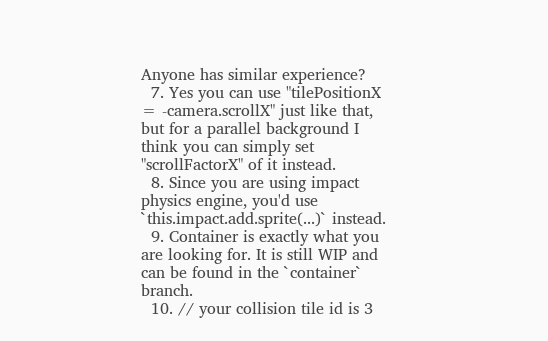Anyone has similar experience?
  7. Yes you can use "tilePositionX = -camera.scrollX" just like that, but for a parallel background I think you can simply set "scrollFactorX" of it instead.
  8. Since you are using impact physics engine, you'd use `this.impact.add.sprite(...)` instead.
  9. Container is exactly what you are looking for. It is still WIP and can be found in the `container` branch.
  10. // your collision tile id is 3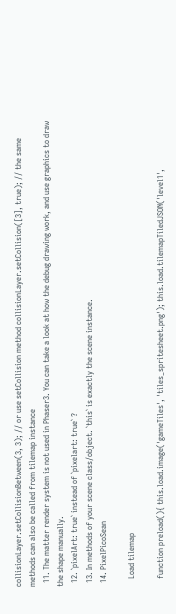collisionLayer.setCollisionBetween(3, 3); // or use setCollision method collisionLayer.setCollision([3], true); // the same methods can also be called from tilemap instance
  11. The matter render system is not used in Phaser3. You can take a look at how the debug drawing work, and use graphics to draw the shape manually.
  12. `pixelArt: true` instead of `pixelart: true` ?
  13. In methods of your scene class/object. `this` is exactly the scene instance.
  14. PixelPicoSean

    Load tilemap

    function preload(){ this.load.image('gameTiles', 'tiles_spritesheet.png'); this.load.tilemapTiledJSON('level1',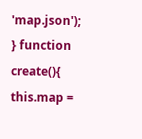'map.json'); } function create(){ this.map =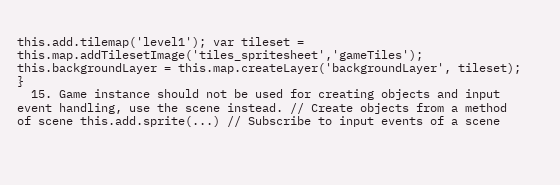this.add.tilemap('level1'); var tileset = this.map.addTilesetImage('tiles_spritesheet','gameTiles'); this.backgroundLayer = this.map.createLayer('backgroundLayer', tileset); }
  15. Game instance should not be used for creating objects and input event handling, use the scene instead. // Create objects from a method of scene this.add.sprite(...) // Subscribe to input events of a scene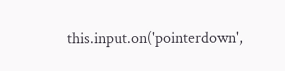this.input.on('pointerdown',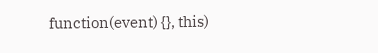function(event) {}, this)